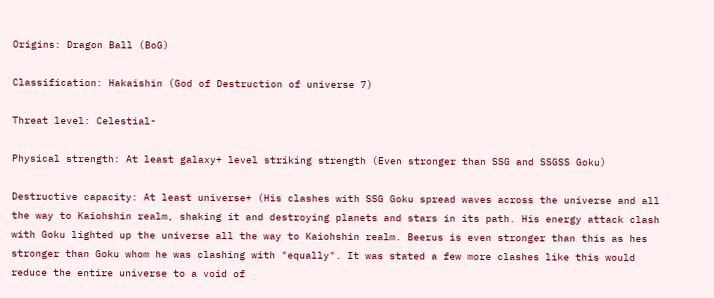Origins: Dragon Ball (BoG)

Classification: Hakaishin (God of Destruction of universe 7)

Threat level: Celestial-

Physical strength: At least galaxy+ level striking strength (Even stronger than SSG and SSGSS Goku)

Destructive capacity: At least universe+ (His clashes with SSG Goku spread waves across the universe and all the way to Kaiohshin realm, shaking it and destroying planets and stars in its path. His energy attack clash with Goku lighted up the universe all the way to Kaiohshin realm. Beerus is even stronger than this as hes stronger than Goku whom he was clashing with "equally". It was stated a few more clashes like this would reduce the entire universe to a void of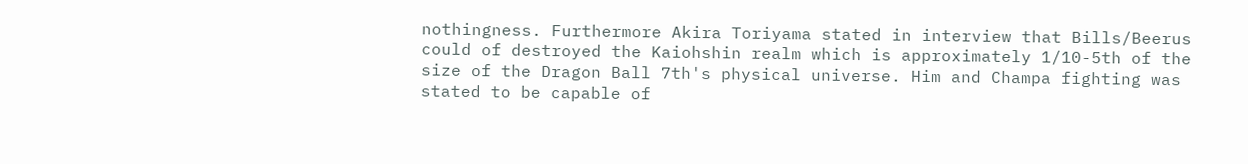nothingness. Furthermore Akira Toriyama stated in interview that Bills/Beerus could of destroyed the Kaiohshin realm which is approximately 1/10-5th of the size of the Dragon Ball 7th's physical universe. Him and Champa fighting was stated to be capable of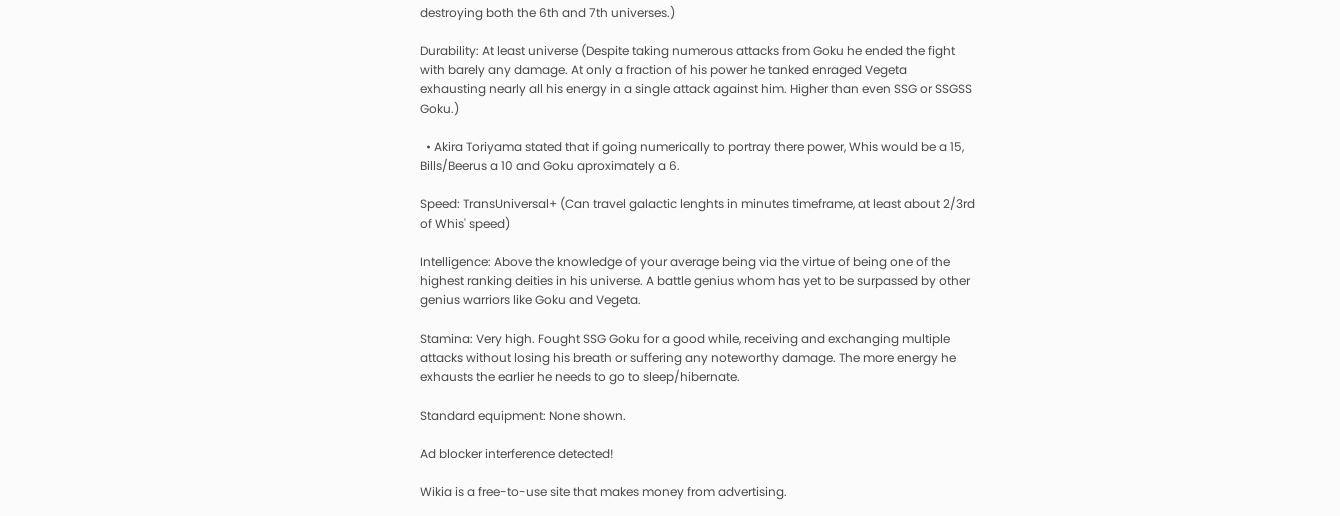destroying both the 6th and 7th universes.)

Durability: At least universe (Despite taking numerous attacks from Goku he ended the fight with barely any damage. At only a fraction of his power he tanked enraged Vegeta exhausting nearly all his energy in a single attack against him. Higher than even SSG or SSGSS Goku.)

  • Akira Toriyama stated that if going numerically to portray there power, Whis would be a 15, Bills/Beerus a 10 and Goku aproximately a 6.

Speed: TransUniversal+ (Can travel galactic lenghts in minutes timeframe, at least about 2/3rd of Whis' speed)

Intelligence: Above the knowledge of your average being via the virtue of being one of the highest ranking deities in his universe. A battle genius whom has yet to be surpassed by other genius warriors like Goku and Vegeta.

Stamina: Very high. Fought SSG Goku for a good while, receiving and exchanging multiple attacks without losing his breath or suffering any noteworthy damage. The more energy he exhausts the earlier he needs to go to sleep/hibernate.

Standard equipment: None shown.

Ad blocker interference detected!

Wikia is a free-to-use site that makes money from advertising.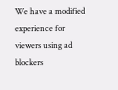We have a modified experience for viewers using ad blockers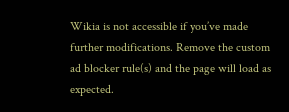Wikia is not accessible if you’ve made further modifications. Remove the custom ad blocker rule(s) and the page will load as expected.